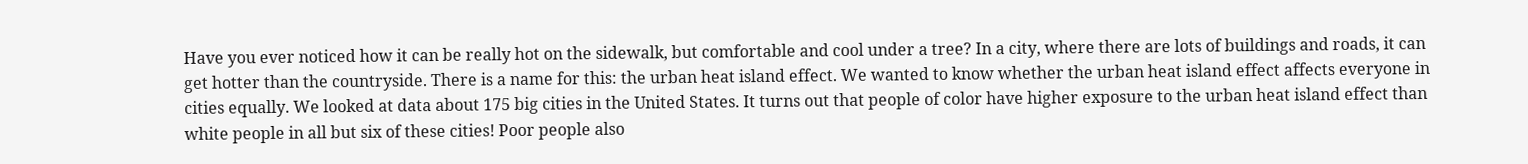Have you ever noticed how it can be really hot on the sidewalk, but comfortable and cool under a tree? In a city, where there are lots of buildings and roads, it can get hotter than the countryside. There is a name for this: the urban heat island effect. We wanted to know whether the urban heat island effect affects everyone in cities equally. We looked at data about 175 big cities in the United States. It turns out that people of color have higher exposure to the urban heat island effect than white people in all but six of these cities! Poor people also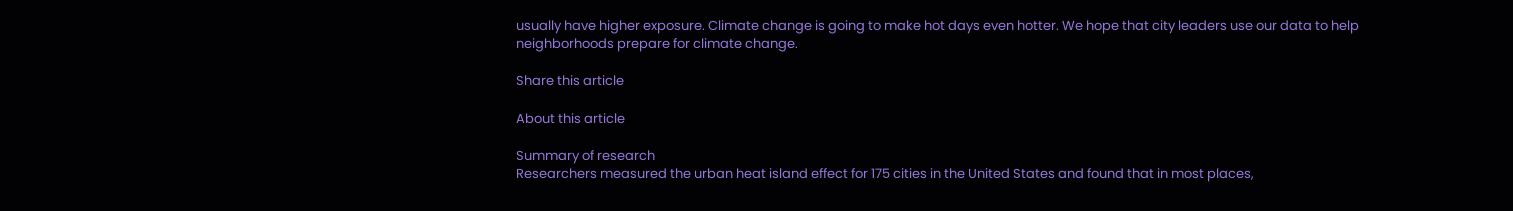usually have higher exposure. Climate change is going to make hot days even hotter. We hope that city leaders use our data to help neighborhoods prepare for climate change.

Share this article

About this article

Summary of research
Researchers measured the urban heat island effect for 175 cities in the United States and found that in most places,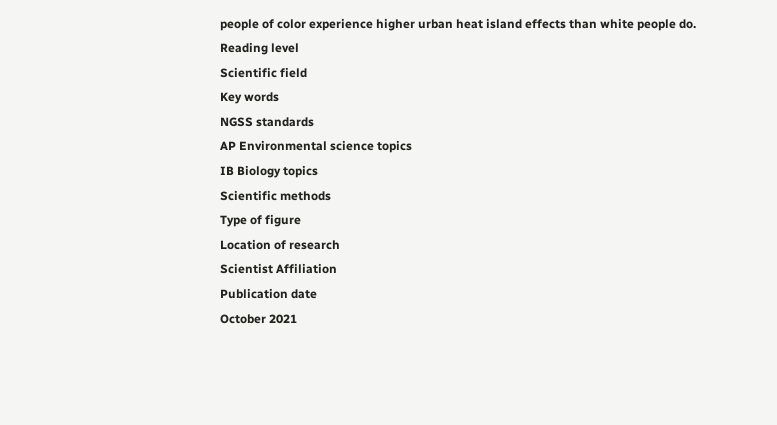people of color experience higher urban heat island effects than white people do.
Reading level
Scientific field
Key words
NGSS standards
AP Environmental science topics
IB Biology topics
Scientific methods
Type of figure
Location of research
Scientist Affiliation
Publication date
October 2021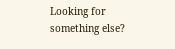Looking for something else?